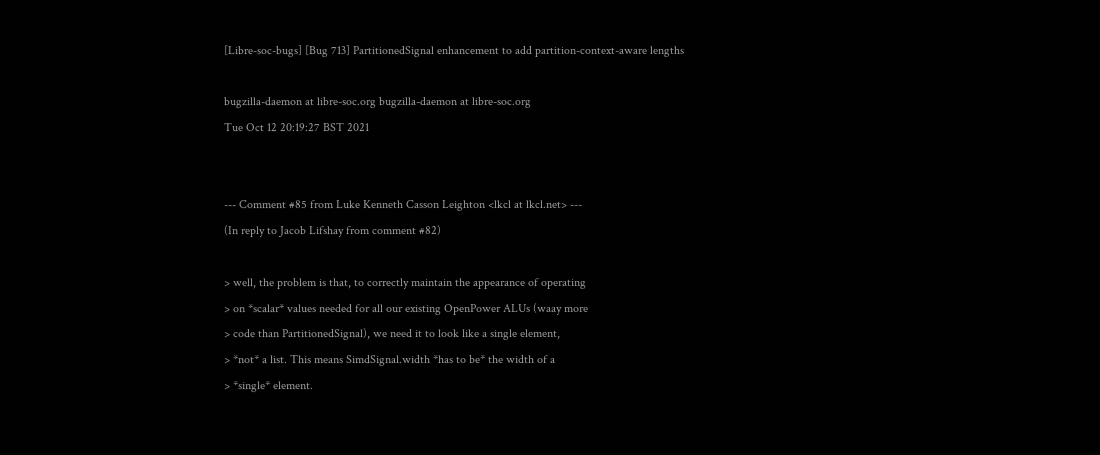[Libre-soc-bugs] [Bug 713] PartitionedSignal enhancement to add partition-context-aware lengths

bugzilla-daemon at libre-soc.org bugzilla-daemon at libre-soc.org
Tue Oct 12 20:19:27 BST 2021


--- Comment #85 from Luke Kenneth Casson Leighton <lkcl at lkcl.net> ---
(In reply to Jacob Lifshay from comment #82)

> well, the problem is that, to correctly maintain the appearance of operating
> on *scalar* values needed for all our existing OpenPower ALUs (waay more
> code than PartitionedSignal), we need it to look like a single element,
> *not* a list. This means SimdSignal.width *has to be* the width of a
> *single* element.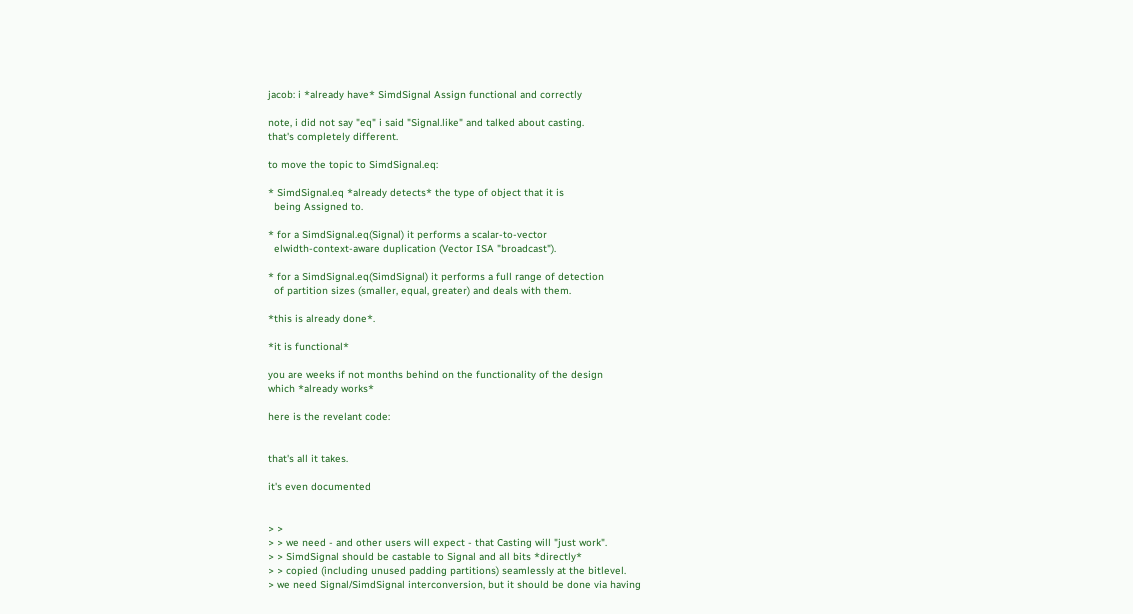jacob: i *already have* SimdSignal Assign functional and correctly

note, i did not say "eq" i said "Signal.like" and talked about casting.
that's completely different.

to move the topic to SimdSignal.eq:

* SimdSignal.eq *already detects* the type of object that it is
  being Assigned to.

* for a SimdSignal.eq(Signal) it performs a scalar-to-vector
  elwidth-context-aware duplication (Vector ISA "broadcast").

* for a SimdSignal.eq(SimdSignal) it performs a full range of detection
  of partition sizes (smaller, equal, greater) and deals with them.

*this is already done*.

*it is functional*

you are weeks if not months behind on the functionality of the design
which *already works*

here is the revelant code:


that's all it takes.

it's even documented


> >
> > we need - and other users will expect - that Casting will "just work".
> > SimdSignal should be castable to Signal and all bits *directly*
> > copied (including unused padding partitions) seamlessly at the bitlevel.
> we need Signal/SimdSignal interconversion, but it should be done via having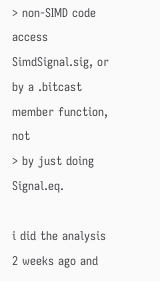> non-SIMD code access SimdSignal.sig, or by a .bitcast member function, not
> by just doing Signal.eq.

i did the analysis 2 weeks ago and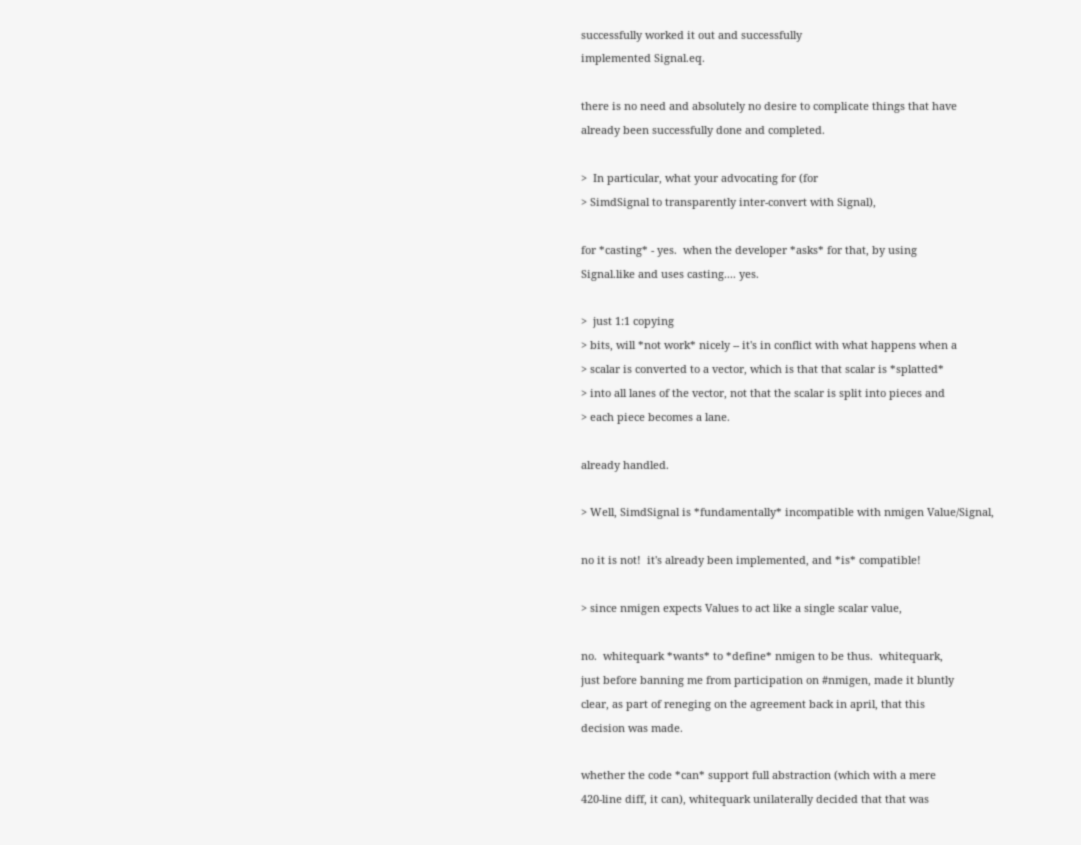successfully worked it out and successfully
implemented Signal.eq.

there is no need and absolutely no desire to complicate things that have
already been successfully done and completed.

>  In particular, what your advocating for (for
> SimdSignal to transparently inter-convert with Signal),

for *casting* - yes.  when the developer *asks* for that, by using
Signal.like and uses casting.... yes.

>  just 1:1 copying
> bits, will *not work* nicely -- it's in conflict with what happens when a
> scalar is converted to a vector, which is that that scalar is *splatted*
> into all lanes of the vector, not that the scalar is split into pieces and
> each piece becomes a lane.

already handled.

> Well, SimdSignal is *fundamentally* incompatible with nmigen Value/Signal,

no it is not!  it's already been implemented, and *is* compatible!

> since nmigen expects Values to act like a single scalar value,

no.  whitequark *wants* to *define* nmigen to be thus.  whitequark,
just before banning me from participation on #nmigen, made it bluntly
clear, as part of reneging on the agreement back in april, that this
decision was made.

whether the code *can* support full abstraction (which with a mere
420-line diff, it can), whitequark unilaterally decided that that was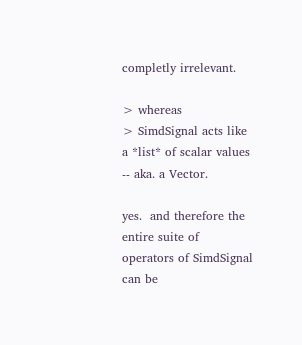completly irrelevant.

> whereas
> SimdSignal acts like a *list* of scalar values -- aka. a Vector.

yes.  and therefore the entire suite of operators of SimdSignal can be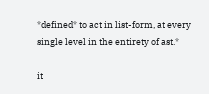*defined* to act in list-form, at every single level in the entirety of ast.*

it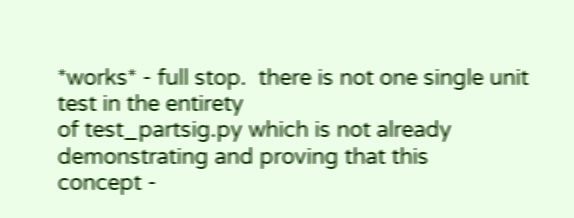*works* - full stop.  there is not one single unit test in the entirety
of test_partsig.py which is not already demonstrating and proving that this
concept -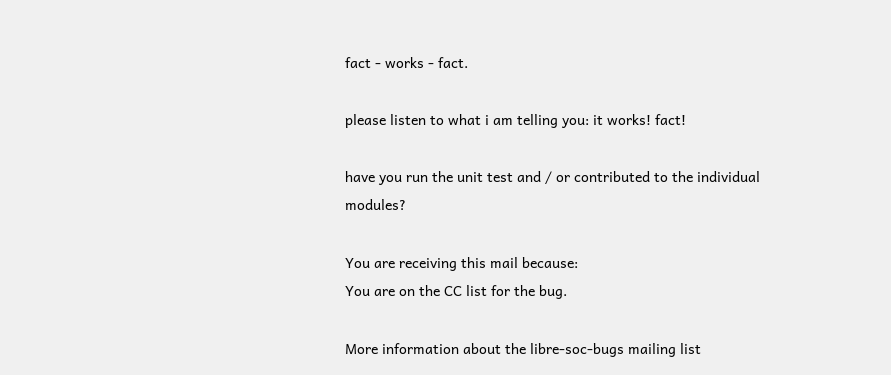fact - works - fact.

please listen to what i am telling you: it works! fact!

have you run the unit test and / or contributed to the individual modules?

You are receiving this mail because:
You are on the CC list for the bug.

More information about the libre-soc-bugs mailing list